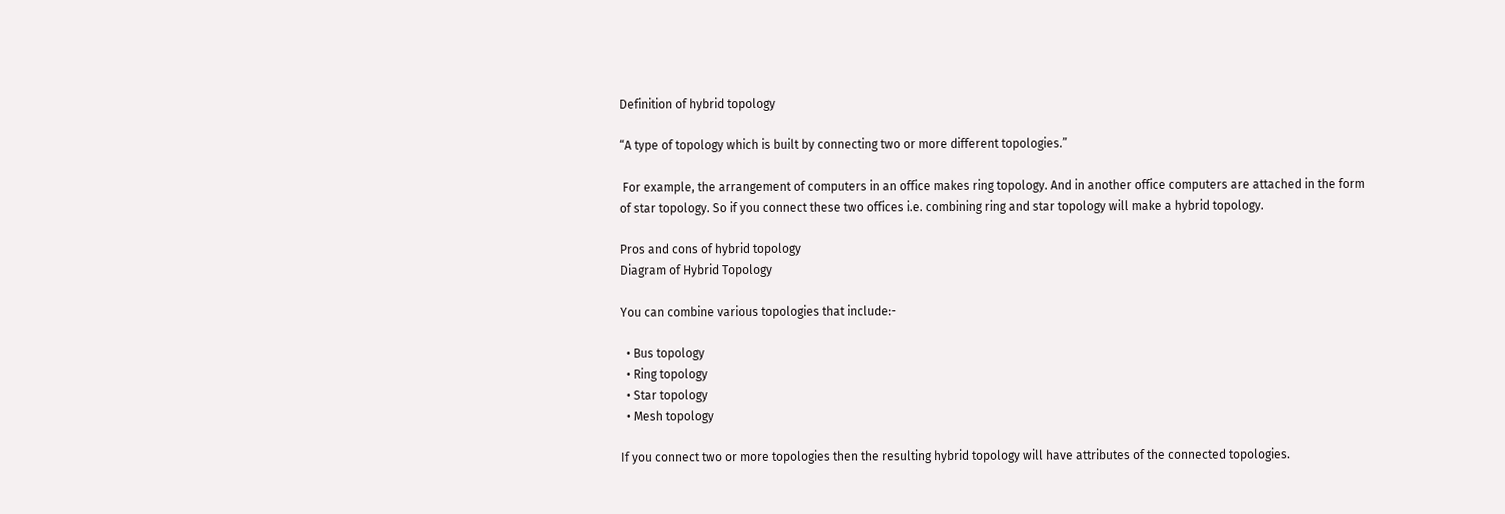Definition of hybrid topology

“A type of topology which is built by connecting two or more different topologies.”

 For example, the arrangement of computers in an office makes ring topology. And in another office computers are attached in the form of star topology. So if you connect these two offices i.e. combining ring and star topology will make a hybrid topology.

Pros and cons of hybrid topology
Diagram of Hybrid Topology

You can combine various topologies that include:-

  • Bus topology
  • Ring topology
  • Star topology
  • Mesh topology

If you connect two or more topologies then the resulting hybrid topology will have attributes of the connected topologies.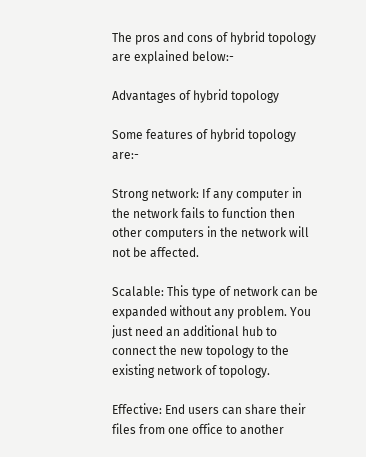The pros and cons of hybrid topology are explained below:-

Advantages of hybrid topology

Some features of hybrid topology are:-

Strong network: If any computer in the network fails to function then other computers in the network will not be affected.

Scalable: This type of network can be expanded without any problem. You just need an additional hub to connect the new topology to the existing network of topology.

Effective: End users can share their files from one office to another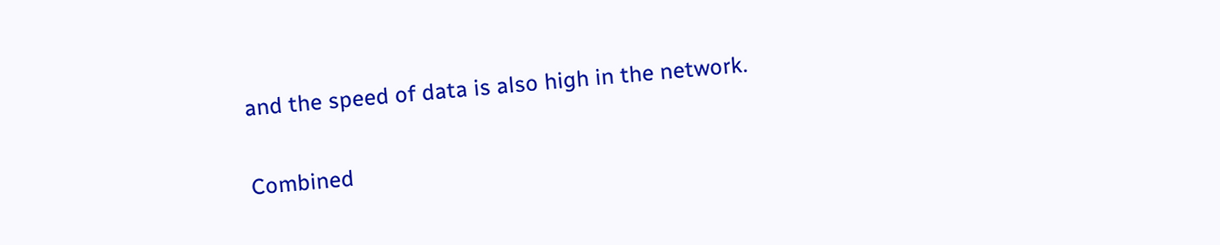and the speed of data is also high in the network.

Combined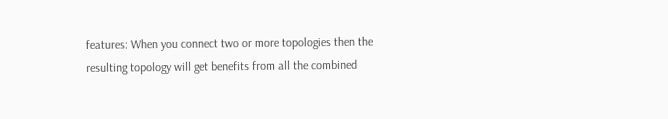features: When you connect two or more topologies then the resulting topology will get benefits from all the combined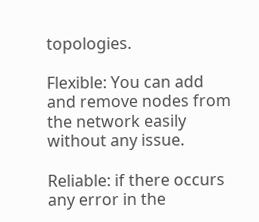topologies.

Flexible: You can add and remove nodes from the network easily without any issue.

Reliable: if there occurs any error in the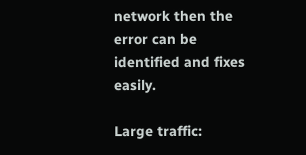network then the error can be identified and fixes easily.

Large traffic: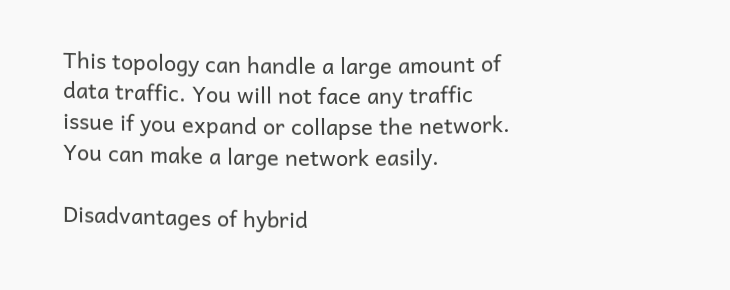This topology can handle a large amount of data traffic. You will not face any traffic issue if you expand or collapse the network. You can make a large network easily.

Disadvantages of hybrid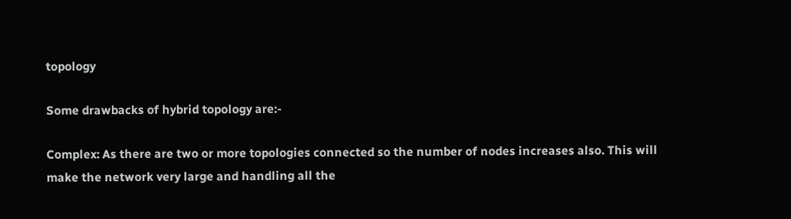topology

Some drawbacks of hybrid topology are:-

Complex: As there are two or more topologies connected so the number of nodes increases also. This will make the network very large and handling all the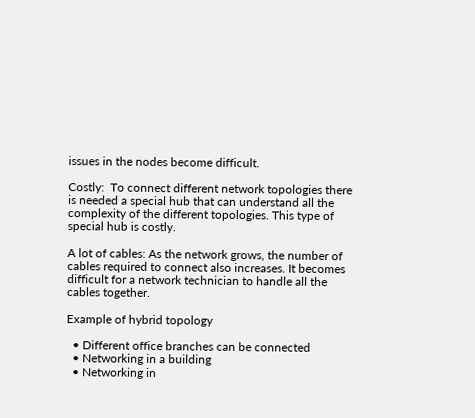issues in the nodes become difficult.

Costly:  To connect different network topologies there is needed a special hub that can understand all the complexity of the different topologies. This type of special hub is costly.

A lot of cables: As the network grows, the number of cables required to connect also increases. It becomes difficult for a network technician to handle all the cables together.

Example of hybrid topology

  • Different office branches can be connected
  • Networking in a building
  • Networking in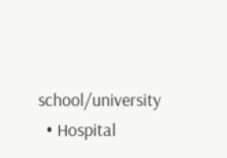school/university
  • Hospital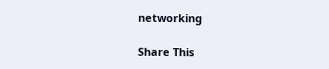networking

Share This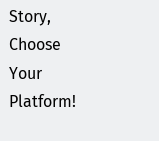Story, Choose Your Platform!